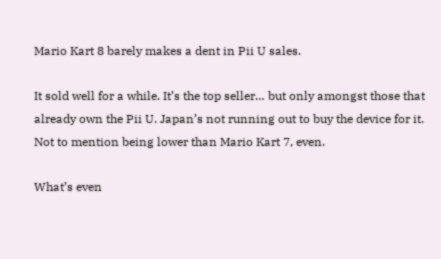Mario Kart 8 barely makes a dent in Pii U sales.

It sold well for a while. It’s the top seller… but only amongst those that already own the Pii U. Japan’s not running out to buy the device for it. Not to mention being lower than Mario Kart 7, even.

What’s even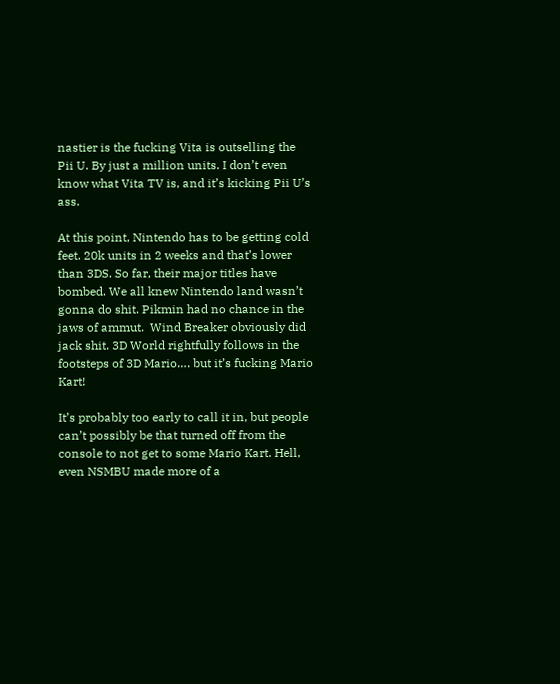nastier is the fucking Vita is outselling the Pii U. By just a million units. I don’t even know what Vita TV is, and it’s kicking Pii U’s ass.

At this point, Nintendo has to be getting cold feet. 20k units in 2 weeks and that’s lower than 3DS. So far, their major titles have bombed. We all knew Nintendo land wasn’t gonna do shit. Pikmin had no chance in the jaws of ammut.  Wind Breaker obviously did jack shit. 3D World rightfully follows in the footsteps of 3D Mario…. but it’s fucking Mario Kart!

It’s probably too early to call it in, but people can’t possibly be that turned off from the console to not get to some Mario Kart. Hell, even NSMBU made more of a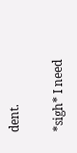dent.

*sigh* I need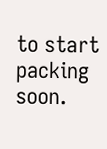to start packing soon.